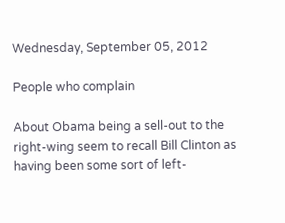Wednesday, September 05, 2012

People who complain

About Obama being a sell-out to the right-wing seem to recall Bill Clinton as having been some sort of left-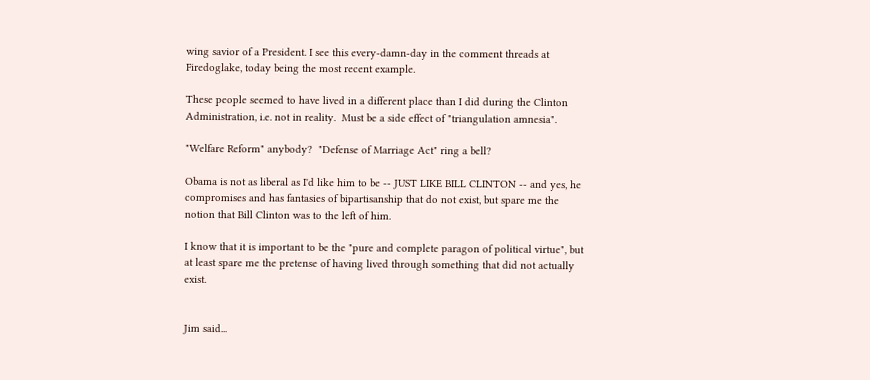wing savior of a President. I see this every-damn-day in the comment threads at Firedoglake, today being the most recent example.

These people seemed to have lived in a different place than I did during the Clinton Administration, i.e. not in reality.  Must be a side effect of "triangulation amnesia".

"Welfare Reform" anybody?  "Defense of Marriage Act" ring a bell?

Obama is not as liberal as I'd like him to be -- JUST LIKE BILL CLINTON -- and yes, he compromises and has fantasies of bipartisanship that do not exist, but spare me the notion that Bill Clinton was to the left of him.

I know that it is important to be the "pure and complete paragon of political virtue", but at least spare me the pretense of having lived through something that did not actually exist.


Jim said...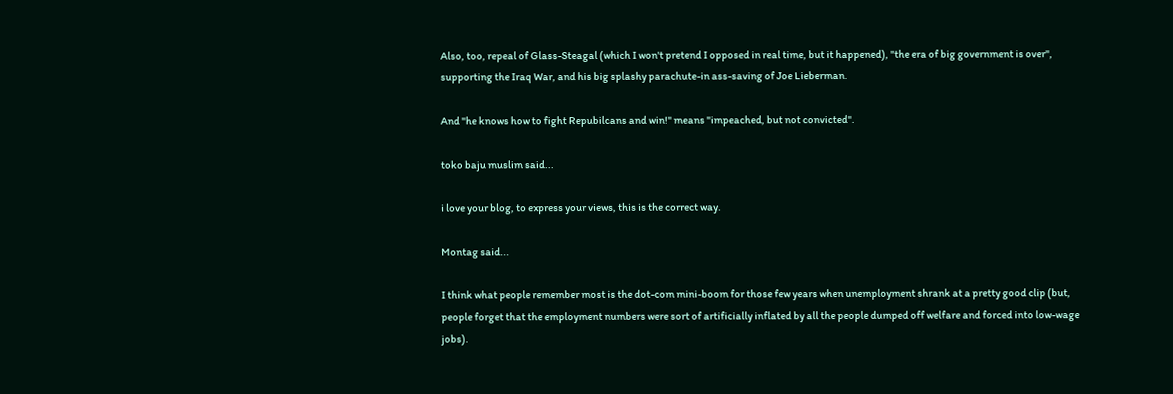Also, too, repeal of Glass-Steagal (which I won't pretend I opposed in real time, but it happened), "the era of big government is over", supporting the Iraq War, and his big splashy parachute-in ass-saving of Joe Lieberman.

And "he knows how to fight Repubilcans and win!" means "impeached, but not convicted".

toko baju muslim said...

i love your blog, to express your views, this is the correct way.

Montag said...

I think what people remember most is the dot-com mini-boom for those few years when unemployment shrank at a pretty good clip (but, people forget that the employment numbers were sort of artificially inflated by all the people dumped off welfare and forced into low-wage jobs).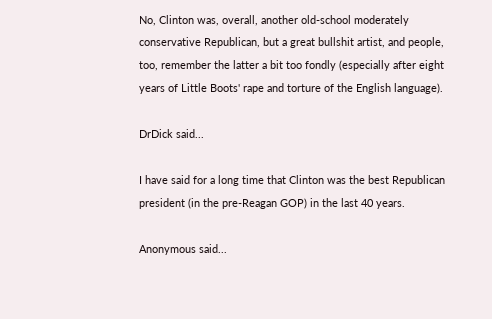No, Clinton was, overall, another old-school moderately conservative Republican, but a great bullshit artist, and people, too, remember the latter a bit too fondly (especially after eight years of Little Boots' rape and torture of the English language).

DrDick said...

I have said for a long time that Clinton was the best Republican president (in the pre-Reagan GOP) in the last 40 years.

Anonymous said...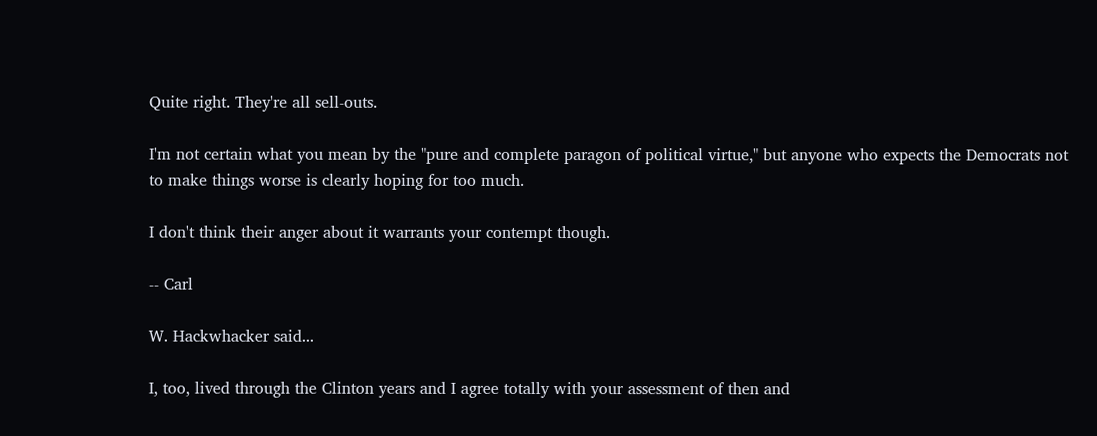Quite right. They're all sell-outs.

I'm not certain what you mean by the "pure and complete paragon of political virtue," but anyone who expects the Democrats not to make things worse is clearly hoping for too much.

I don't think their anger about it warrants your contempt though.

-- Carl

W. Hackwhacker said...

I, too, lived through the Clinton years and I agree totally with your assessment of then and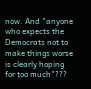now. And "anyone who expects the Democrats not to make things worse is clearly hoping for too much"???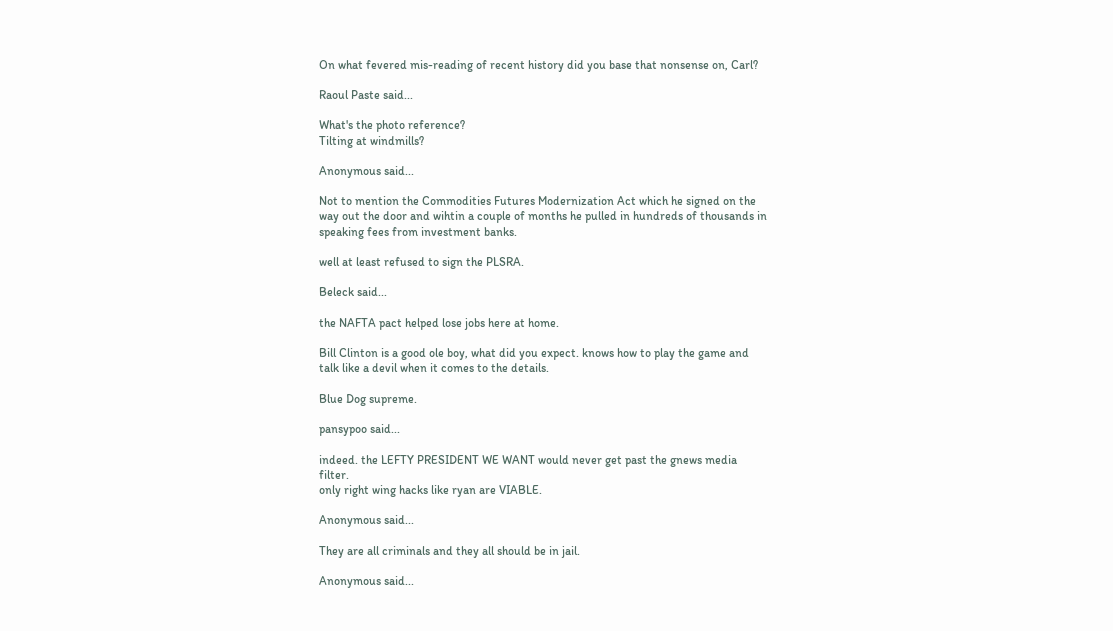On what fevered mis-reading of recent history did you base that nonsense on, Carl?

Raoul Paste said...

What's the photo reference?
Tilting at windmills?

Anonymous said...

Not to mention the Commodities Futures Modernization Act which he signed on the way out the door and wihtin a couple of months he pulled in hundreds of thousands in speaking fees from investment banks.

well at least refused to sign the PLSRA.

Beleck said...

the NAFTA pact helped lose jobs here at home.

Bill Clinton is a good ole boy, what did you expect. knows how to play the game and talk like a devil when it comes to the details.

Blue Dog supreme.

pansypoo said...

indeed. the LEFTY PRESIDENT WE WANT would never get past the gnews media filter.
only right wing hacks like ryan are VIABLE.

Anonymous said...

They are all criminals and they all should be in jail.

Anonymous said...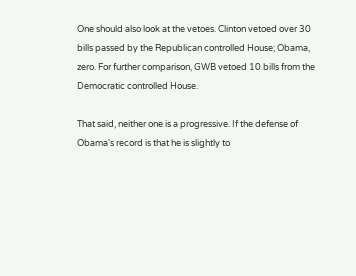One should also look at the vetoes. Clinton vetoed over 30 bills passed by the Republican controlled House; Obama, zero. For further comparison, GWB vetoed 10 bills from the Democratic controlled House.

That said, neither one is a progressive. If the defense of Obama's record is that he is slightly to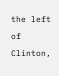the left of Clinton,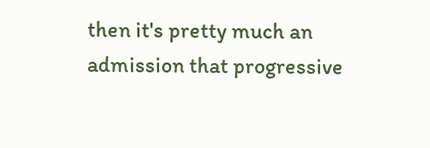then it's pretty much an admission that progressive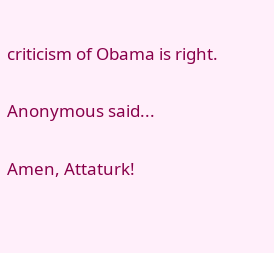criticism of Obama is right.

Anonymous said...

Amen, Attaturk!